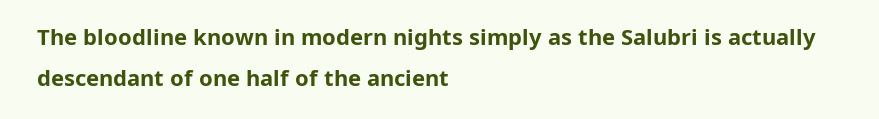The bloodline known in modern nights simply as the Salubri is actually descendant of one half of the ancient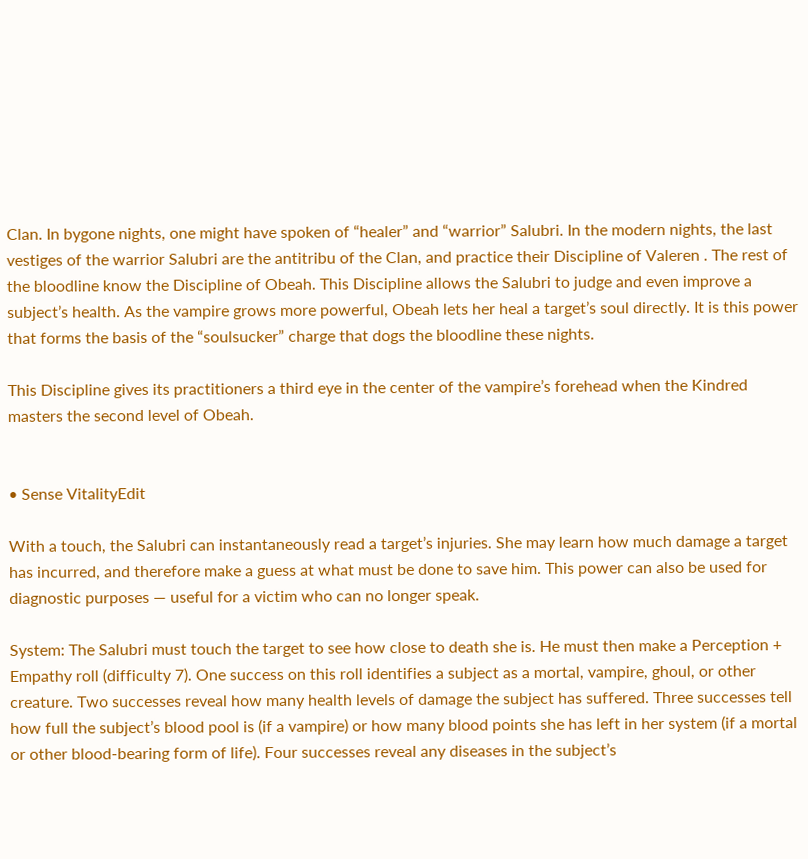Clan. In bygone nights, one might have spoken of “healer” and “warrior” Salubri. In the modern nights, the last vestiges of the warrior Salubri are the antitribu of the Clan, and practice their Discipline of Valeren . The rest of the bloodline know the Discipline of Obeah. This Discipline allows the Salubri to judge and even improve a subject’s health. As the vampire grows more powerful, Obeah lets her heal a target’s soul directly. It is this power that forms the basis of the “soulsucker” charge that dogs the bloodline these nights.

This Discipline gives its practitioners a third eye in the center of the vampire’s forehead when the Kindred masters the second level of Obeah.


• Sense VitalityEdit

With a touch, the Salubri can instantaneously read a target’s injuries. She may learn how much damage a target has incurred, and therefore make a guess at what must be done to save him. This power can also be used for diagnostic purposes — useful for a victim who can no longer speak.

System: The Salubri must touch the target to see how close to death she is. He must then make a Perception + Empathy roll (difficulty 7). One success on this roll identifies a subject as a mortal, vampire, ghoul, or other creature. Two successes reveal how many health levels of damage the subject has suffered. Three successes tell how full the subject’s blood pool is (if a vampire) or how many blood points she has left in her system (if a mortal or other blood-bearing form of life). Four successes reveal any diseases in the subject’s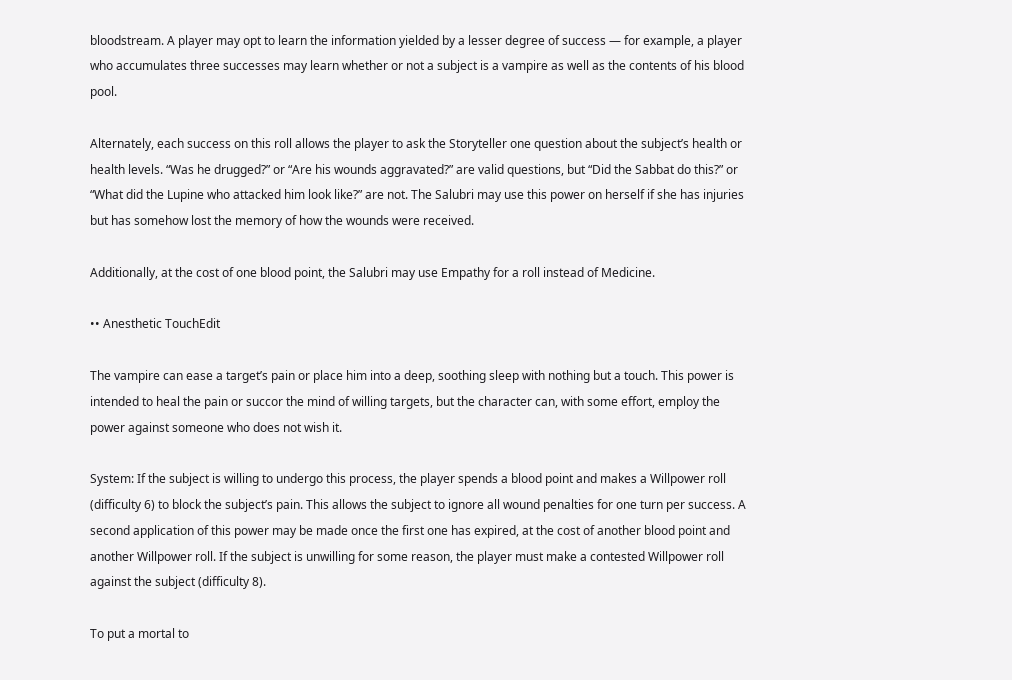bloodstream. A player may opt to learn the information yielded by a lesser degree of success — for example, a player who accumulates three successes may learn whether or not a subject is a vampire as well as the contents of his blood pool.

Alternately, each success on this roll allows the player to ask the Storyteller one question about the subject’s health or health levels. “Was he drugged?” or “Are his wounds aggravated?” are valid questions, but “Did the Sabbat do this?” or “What did the Lupine who attacked him look like?” are not. The Salubri may use this power on herself if she has injuries but has somehow lost the memory of how the wounds were received.

Additionally, at the cost of one blood point, the Salubri may use Empathy for a roll instead of Medicine.

•• Anesthetic TouchEdit

The vampire can ease a target’s pain or place him into a deep, soothing sleep with nothing but a touch. This power is intended to heal the pain or succor the mind of willing targets, but the character can, with some effort, employ the power against someone who does not wish it.

System: If the subject is willing to undergo this process, the player spends a blood point and makes a Willpower roll (difficulty 6) to block the subject’s pain. This allows the subject to ignore all wound penalties for one turn per success. A second application of this power may be made once the first one has expired, at the cost of another blood point and another Willpower roll. If the subject is unwilling for some reason, the player must make a contested Willpower roll against the subject (difficulty 8).

To put a mortal to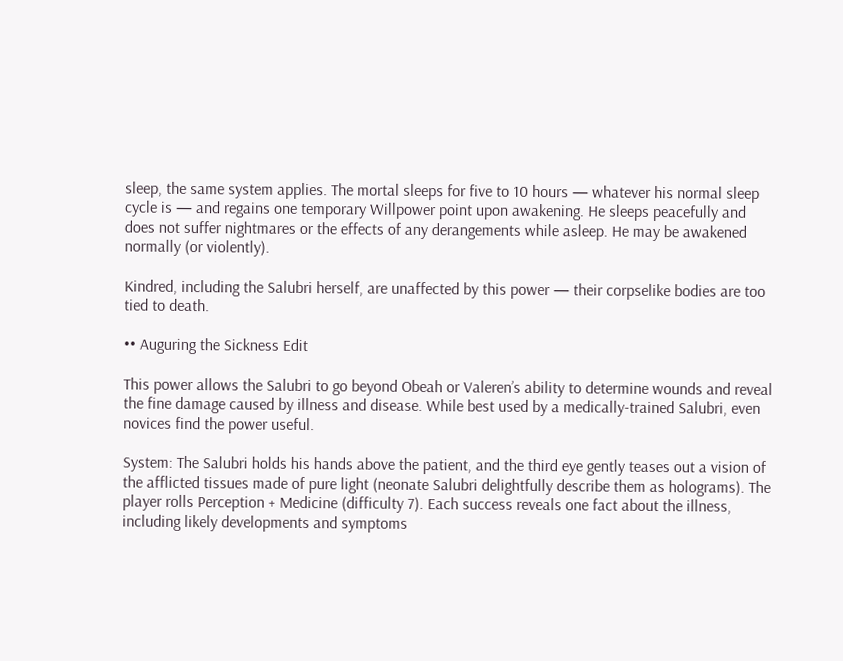sleep, the same system applies. The mortal sleeps for five to 10 hours — whatever his normal sleep cycle is — and regains one temporary Willpower point upon awakening. He sleeps peacefully and does not suffer nightmares or the effects of any derangements while asleep. He may be awakened normally (or violently).

Kindred, including the Salubri herself, are unaffected by this power — their corpselike bodies are too tied to death.

•• Auguring the Sickness Edit

This power allows the Salubri to go beyond Obeah or Valeren’s ability to determine wounds and reveal the fine damage caused by illness and disease. While best used by a medically-trained Salubri, even novices find the power useful.

System: The Salubri holds his hands above the patient, and the third eye gently teases out a vision of the afflicted tissues made of pure light (neonate Salubri delightfully describe them as holograms). The player rolls Perception + Medicine (difficulty 7). Each success reveals one fact about the illness, including likely developments and symptoms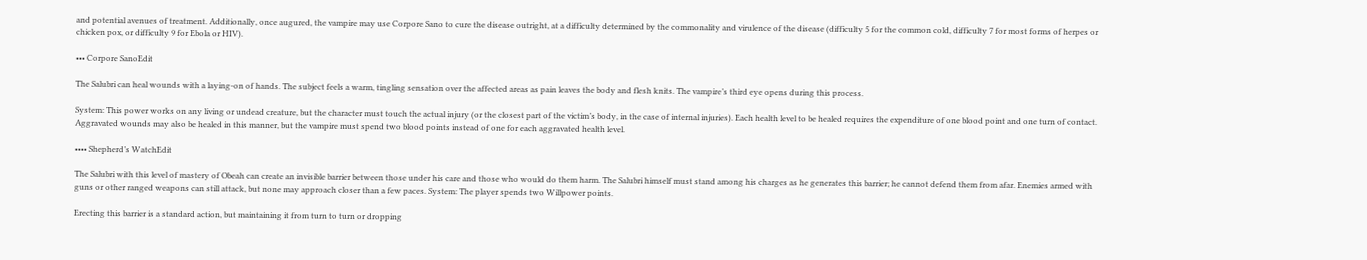and potential avenues of treatment. Additionally, once augured, the vampire may use Corpore Sano to cure the disease outright, at a difficulty determined by the commonality and virulence of the disease (difficulty 5 for the common cold, difficulty 7 for most forms of herpes or chicken pox, or difficulty 9 for Ebola or HIV).

••• Corpore SanoEdit

The Salubri can heal wounds with a laying-on of hands. The subject feels a warm, tingling sensation over the affected areas as pain leaves the body and flesh knits. The vampire’s third eye opens during this process.

System: This power works on any living or undead creature, but the character must touch the actual injury (or the closest part of the victim’s body, in the case of internal injuries). Each health level to be healed requires the expenditure of one blood point and one turn of contact. Aggravated wounds may also be healed in this manner, but the vampire must spend two blood points instead of one for each aggravated health level.

•••• Shepherd’s WatchEdit

The Salubri with this level of mastery of Obeah can create an invisible barrier between those under his care and those who would do them harm. The Salubri himself must stand among his charges as he generates this barrier; he cannot defend them from afar. Enemies armed with guns or other ranged weapons can still attack, but none may approach closer than a few paces. System: The player spends two Willpower points.

Erecting this barrier is a standard action, but maintaining it from turn to turn or dropping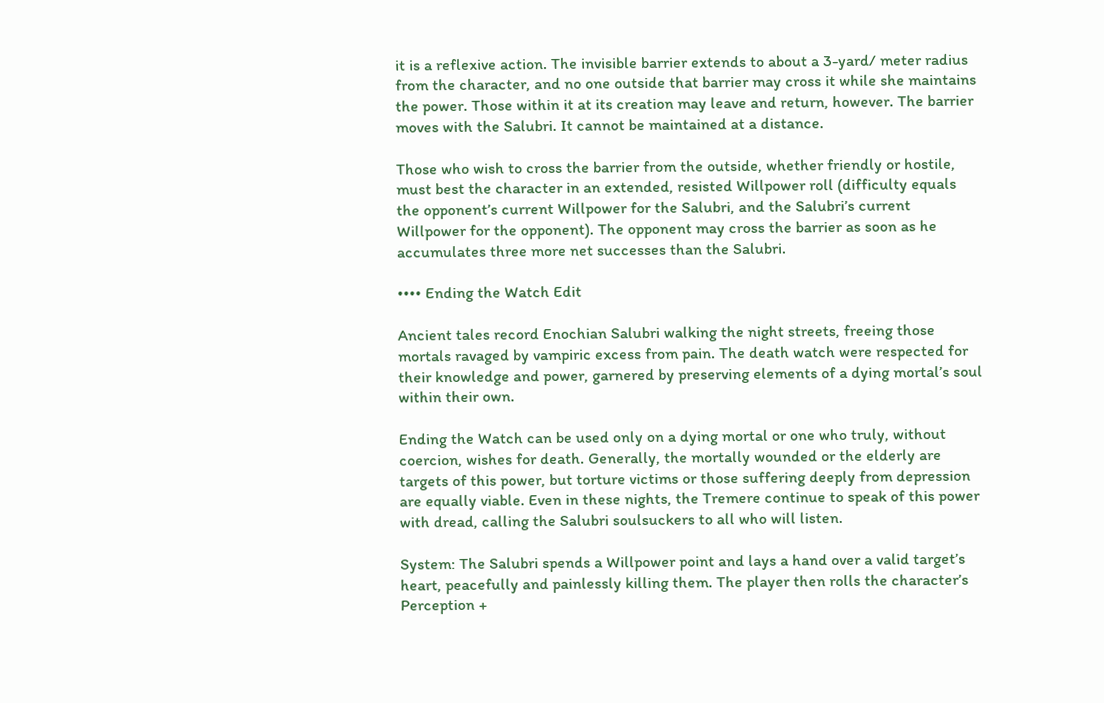it is a reflexive action. The invisible barrier extends to about a 3-yard/ meter radius from the character, and no one outside that barrier may cross it while she maintains the power. Those within it at its creation may leave and return, however. The barrier moves with the Salubri. It cannot be maintained at a distance.

Those who wish to cross the barrier from the outside, whether friendly or hostile, must best the character in an extended, resisted Willpower roll (difficulty equals the opponent’s current Willpower for the Salubri, and the Salubri’s current Willpower for the opponent). The opponent may cross the barrier as soon as he accumulates three more net successes than the Salubri.

•••• Ending the Watch Edit

Ancient tales record Enochian Salubri walking the night streets, freeing those mortals ravaged by vampiric excess from pain. The death watch were respected for their knowledge and power, garnered by preserving elements of a dying mortal’s soul within their own.

Ending the Watch can be used only on a dying mortal or one who truly, without coercion, wishes for death. Generally, the mortally wounded or the elderly are targets of this power, but torture victims or those suffering deeply from depression are equally viable. Even in these nights, the Tremere continue to speak of this power with dread, calling the Salubri soulsuckers to all who will listen.

System: The Salubri spends a Willpower point and lays a hand over a valid target’s heart, peacefully and painlessly killing them. The player then rolls the character’s Perception +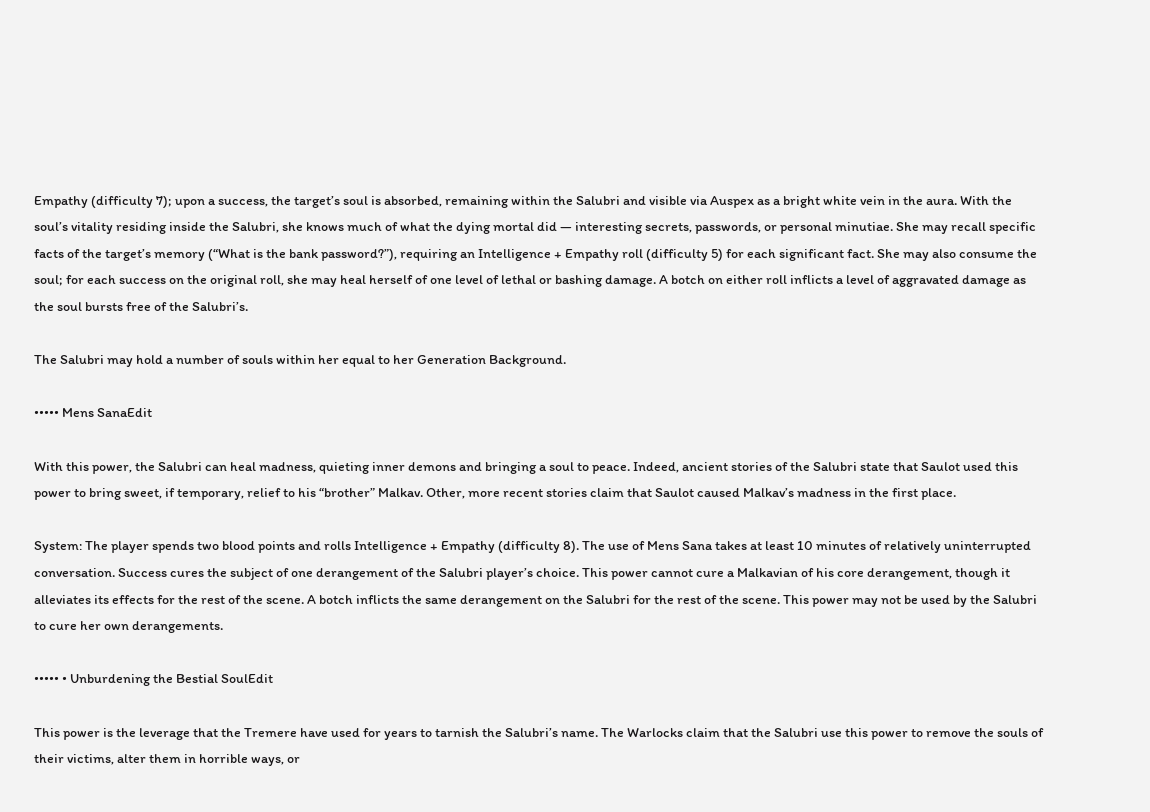Empathy (difficulty 7); upon a success, the target’s soul is absorbed, remaining within the Salubri and visible via Auspex as a bright white vein in the aura. With the soul’s vitality residing inside the Salubri, she knows much of what the dying mortal did — interesting secrets, passwords, or personal minutiae. She may recall specific facts of the target’s memory (“What is the bank password?”), requiring an Intelligence + Empathy roll (difficulty 5) for each significant fact. She may also consume the soul; for each success on the original roll, she may heal herself of one level of lethal or bashing damage. A botch on either roll inflicts a level of aggravated damage as the soul bursts free of the Salubri’s.

The Salubri may hold a number of souls within her equal to her Generation Background.

••••• Mens SanaEdit

With this power, the Salubri can heal madness, quieting inner demons and bringing a soul to peace. Indeed, ancient stories of the Salubri state that Saulot used this power to bring sweet, if temporary, relief to his “brother” Malkav. Other, more recent stories claim that Saulot caused Malkav’s madness in the first place.

System: The player spends two blood points and rolls Intelligence + Empathy (difficulty 8). The use of Mens Sana takes at least 10 minutes of relatively uninterrupted conversation. Success cures the subject of one derangement of the Salubri player’s choice. This power cannot cure a Malkavian of his core derangement, though it alleviates its effects for the rest of the scene. A botch inflicts the same derangement on the Salubri for the rest of the scene. This power may not be used by the Salubri to cure her own derangements.

••••• • Unburdening the Bestial SoulEdit

This power is the leverage that the Tremere have used for years to tarnish the Salubri’s name. The Warlocks claim that the Salubri use this power to remove the souls of their victims, alter them in horrible ways, or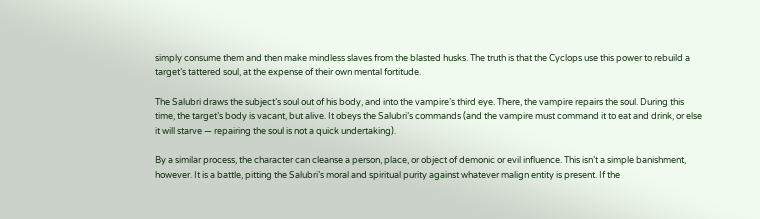simply consume them and then make mindless slaves from the blasted husks. The truth is that the Cyclops use this power to rebuild a target’s tattered soul, at the expense of their own mental fortitude.

The Salubri draws the subject’s soul out of his body, and into the vampire’s third eye. There, the vampire repairs the soul. During this time, the target’s body is vacant, but alive. It obeys the Salubri’s commands (and the vampire must command it to eat and drink, or else it will starve — repairing the soul is not a quick undertaking).

By a similar process, the character can cleanse a person, place, or object of demonic or evil influence. This isn’t a simple banishment, however. It is a battle, pitting the Salubri’s moral and spiritual purity against whatever malign entity is present. If the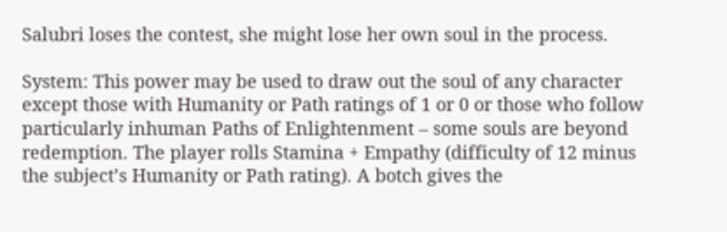Salubri loses the contest, she might lose her own soul in the process.

System: This power may be used to draw out the soul of any character except those with Humanity or Path ratings of 1 or 0 or those who follow particularly inhuman Paths of Enlightenment – some souls are beyond redemption. The player rolls Stamina + Empathy (difficulty of 12 minus the subject’s Humanity or Path rating). A botch gives the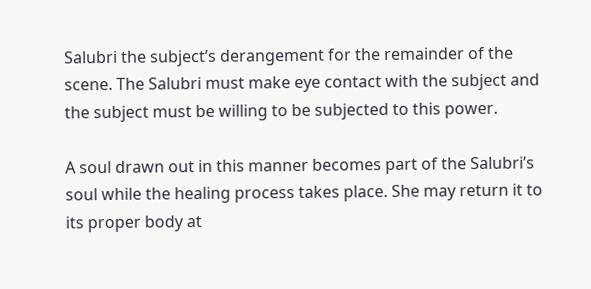Salubri the subject’s derangement for the remainder of the scene. The Salubri must make eye contact with the subject and the subject must be willing to be subjected to this power.

A soul drawn out in this manner becomes part of the Salubri’s soul while the healing process takes place. She may return it to its proper body at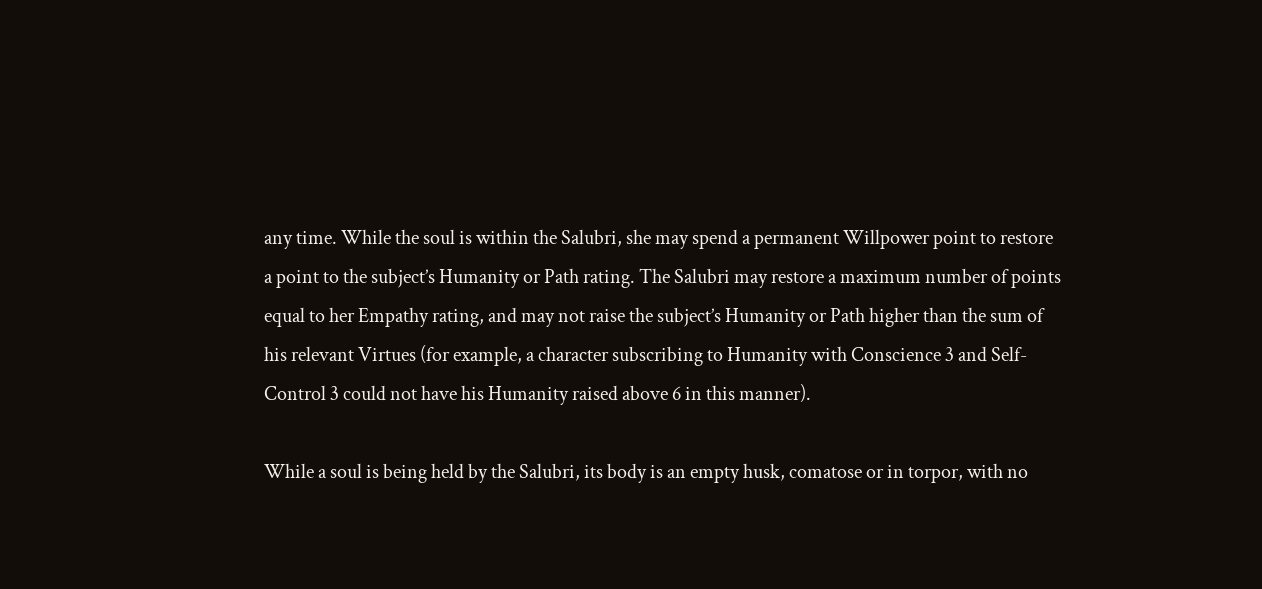any time. While the soul is within the Salubri, she may spend a permanent Willpower point to restore a point to the subject’s Humanity or Path rating. The Salubri may restore a maximum number of points equal to her Empathy rating, and may not raise the subject’s Humanity or Path higher than the sum of his relevant Virtues (for example, a character subscribing to Humanity with Conscience 3 and Self-Control 3 could not have his Humanity raised above 6 in this manner).

While a soul is being held by the Salubri, its body is an empty husk, comatose or in torpor, with no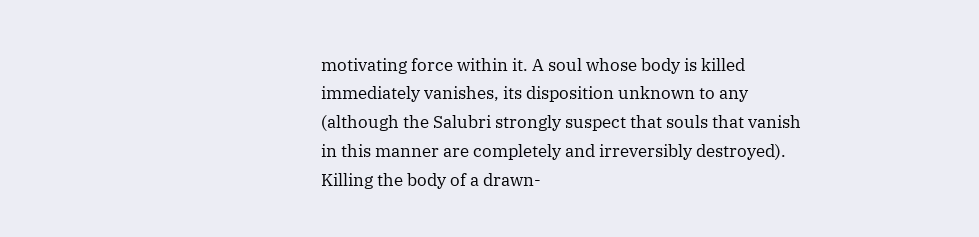motivating force within it. A soul whose body is killed immediately vanishes, its disposition unknown to any (although the Salubri strongly suspect that souls that vanish in this manner are completely and irreversibly destroyed). Killing the body of a drawn-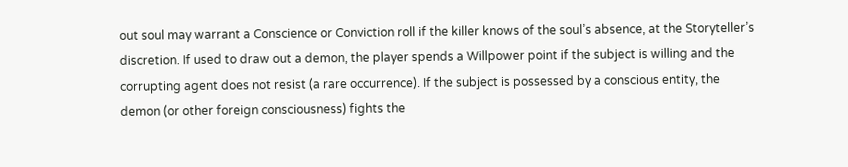out soul may warrant a Conscience or Conviction roll if the killer knows of the soul’s absence, at the Storyteller’s discretion. If used to draw out a demon, the player spends a Willpower point if the subject is willing and the corrupting agent does not resist (a rare occurrence). If the subject is possessed by a conscious entity, the demon (or other foreign consciousness) fights the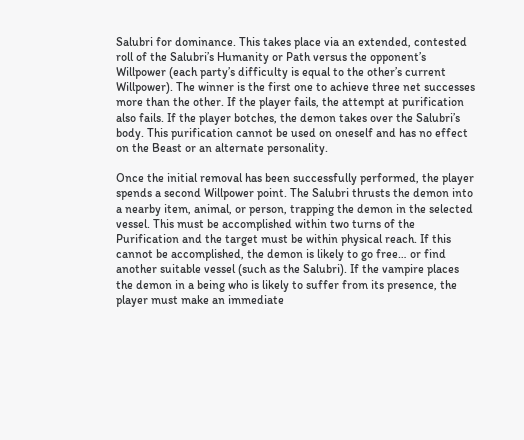Salubri for dominance. This takes place via an extended, contested roll of the Salubri’s Humanity or Path versus the opponent’s Willpower (each party’s difficulty is equal to the other’s current Willpower). The winner is the first one to achieve three net successes more than the other. If the player fails, the attempt at purification also fails. If the player botches, the demon takes over the Salubri’s body. This purification cannot be used on oneself and has no effect on the Beast or an alternate personality.

Once the initial removal has been successfully performed, the player spends a second Willpower point. The Salubri thrusts the demon into a nearby item, animal, or person, trapping the demon in the selected vessel. This must be accomplished within two turns of the Purification and the target must be within physical reach. If this cannot be accomplished, the demon is likely to go free… or find another suitable vessel (such as the Salubri). If the vampire places the demon in a being who is likely to suffer from its presence, the player must make an immediate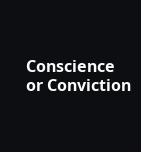Conscience or Conviction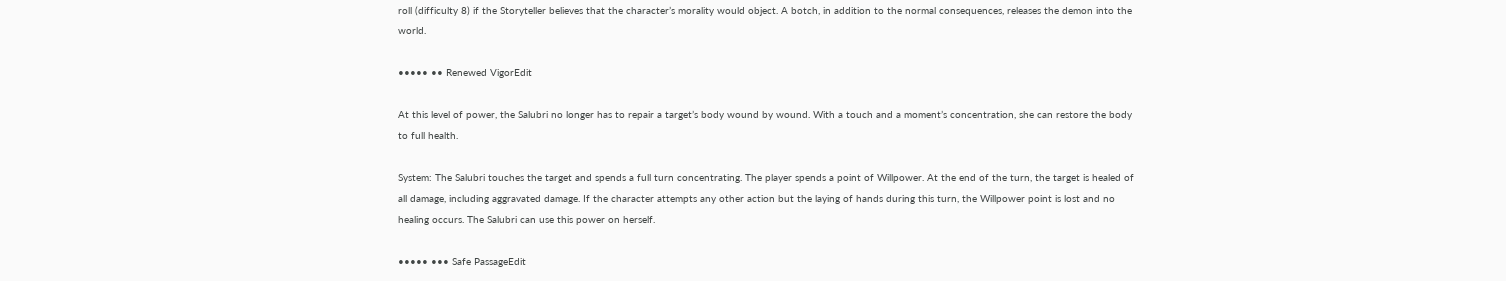roll (difficulty 8) if the Storyteller believes that the character’s morality would object. A botch, in addition to the normal consequences, releases the demon into the world.

••••• •• Renewed VigorEdit

At this level of power, the Salubri no longer has to repair a target’s body wound by wound. With a touch and a moment’s concentration, she can restore the body to full health.

System: The Salubri touches the target and spends a full turn concentrating. The player spends a point of Willpower. At the end of the turn, the target is healed of all damage, including aggravated damage. If the character attempts any other action but the laying of hands during this turn, the Willpower point is lost and no healing occurs. The Salubri can use this power on herself.

••••• ••• Safe PassageEdit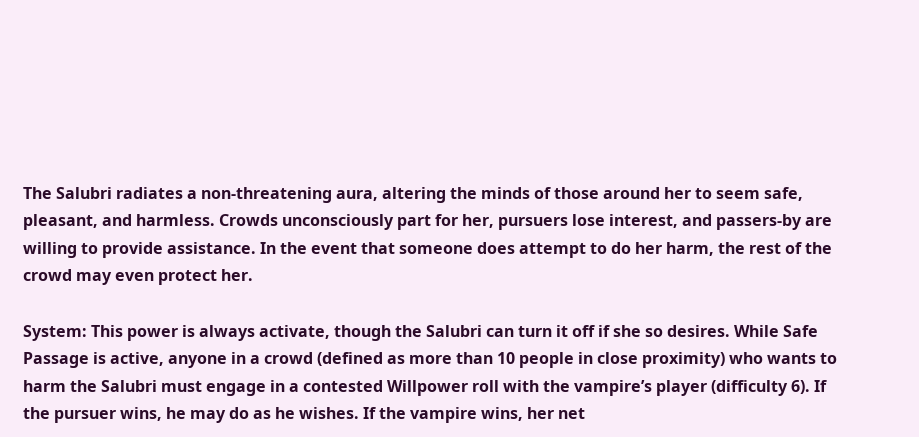The Salubri radiates a non-threatening aura, altering the minds of those around her to seem safe, pleasant, and harmless. Crowds unconsciously part for her, pursuers lose interest, and passers-by are willing to provide assistance. In the event that someone does attempt to do her harm, the rest of the crowd may even protect her.

System: This power is always activate, though the Salubri can turn it off if she so desires. While Safe Passage is active, anyone in a crowd (defined as more than 10 people in close proximity) who wants to harm the Salubri must engage in a contested Willpower roll with the vampire’s player (difficulty 6). If the pursuer wins, he may do as he wishes. If the vampire wins, her net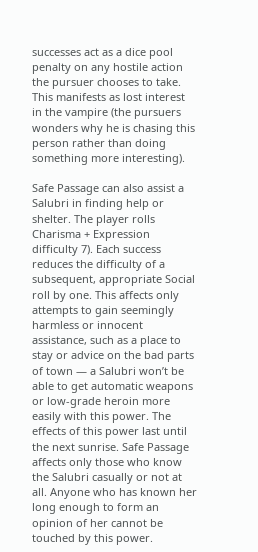successes act as a dice pool penalty on any hostile action the pursuer chooses to take. This manifests as lost interest in the vampire (the pursuers wonders why he is chasing this person rather than doing something more interesting).

Safe Passage can also assist a Salubri in finding help or shelter. The player rolls Charisma + Expression difficulty 7). Each success reduces the difficulty of a subsequent, appropriate Social roll by one. This affects only attempts to gain seemingly harmless or innocent assistance, such as a place to stay or advice on the bad parts of town — a Salubri won’t be able to get automatic weapons or low-grade heroin more easily with this power. The effects of this power last until the next sunrise. Safe Passage affects only those who know the Salubri casually or not at all. Anyone who has known her long enough to form an opinion of her cannot be touched by this power.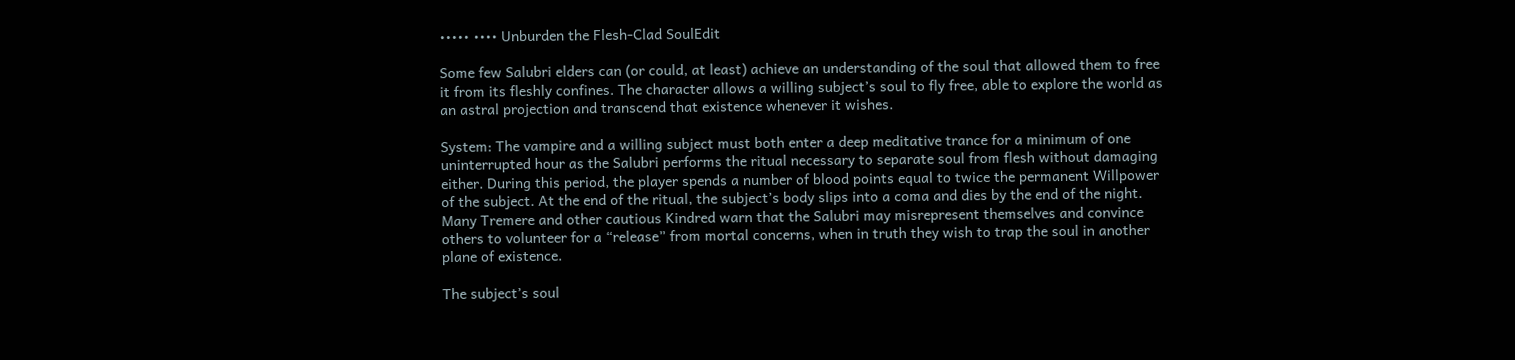••••• •••• Unburden the Flesh-Clad SoulEdit

Some few Salubri elders can (or could, at least) achieve an understanding of the soul that allowed them to free it from its fleshly confines. The character allows a willing subject’s soul to fly free, able to explore the world as an astral projection and transcend that existence whenever it wishes.

System: The vampire and a willing subject must both enter a deep meditative trance for a minimum of one uninterrupted hour as the Salubri performs the ritual necessary to separate soul from flesh without damaging either. During this period, the player spends a number of blood points equal to twice the permanent Willpower of the subject. At the end of the ritual, the subject’s body slips into a coma and dies by the end of the night. Many Tremere and other cautious Kindred warn that the Salubri may misrepresent themselves and convince others to volunteer for a “release” from mortal concerns, when in truth they wish to trap the soul in another plane of existence.

The subject’s soul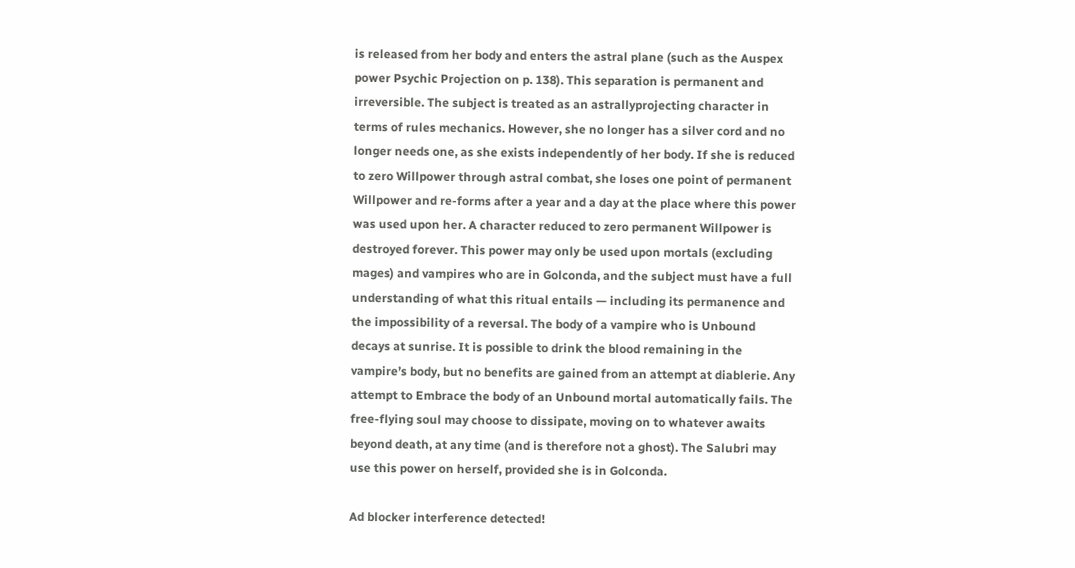is released from her body and enters the astral plane (such as the Auspex power Psychic Projection on p. 138). This separation is permanent and irreversible. The subject is treated as an astrallyprojecting character in terms of rules mechanics. However, she no longer has a silver cord and no longer needs one, as she exists independently of her body. If she is reduced to zero Willpower through astral combat, she loses one point of permanent Willpower and re-forms after a year and a day at the place where this power was used upon her. A character reduced to zero permanent Willpower is destroyed forever. This power may only be used upon mortals (excluding mages) and vampires who are in Golconda, and the subject must have a full understanding of what this ritual entails — including its permanence and the impossibility of a reversal. The body of a vampire who is Unbound decays at sunrise. It is possible to drink the blood remaining in the vampire’s body, but no benefits are gained from an attempt at diablerie. Any attempt to Embrace the body of an Unbound mortal automatically fails. The free-flying soul may choose to dissipate, moving on to whatever awaits beyond death, at any time (and is therefore not a ghost). The Salubri may use this power on herself, provided she is in Golconda.

Ad blocker interference detected!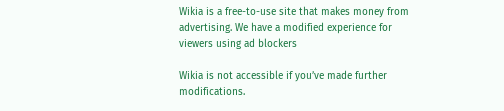Wikia is a free-to-use site that makes money from advertising. We have a modified experience for viewers using ad blockers

Wikia is not accessible if you’ve made further modifications.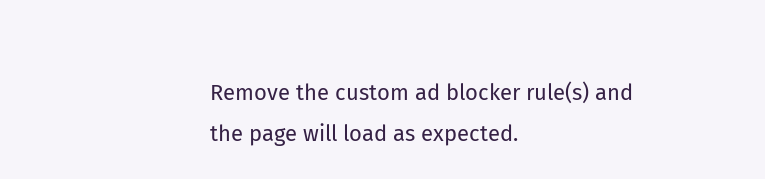Remove the custom ad blocker rule(s) and the page will load as expected.